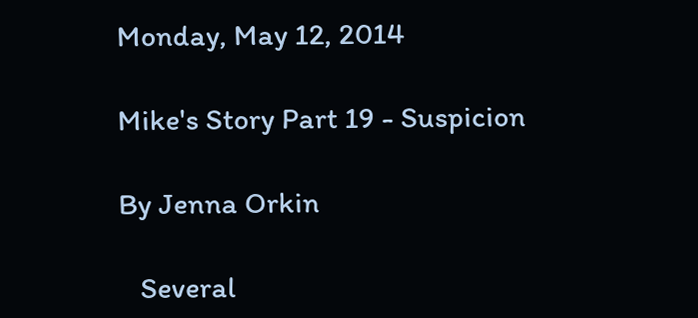Monday, May 12, 2014

Mike's Story Part 19 - Suspicion

By Jenna Orkin

   Several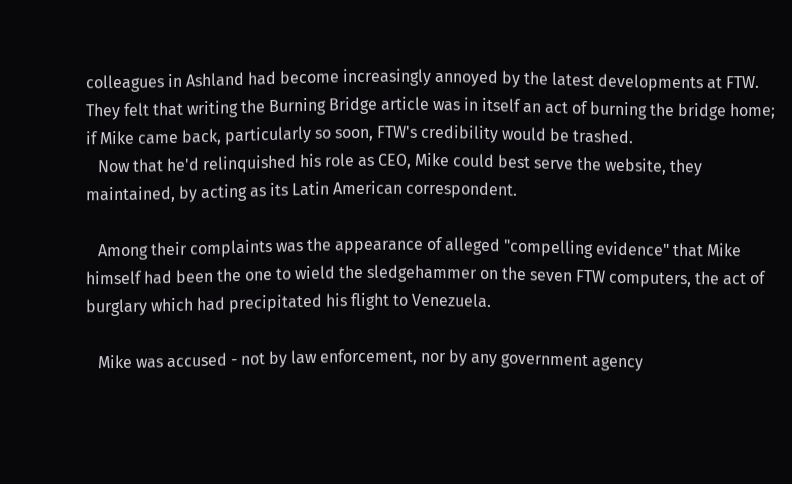colleagues in Ashland had become increasingly annoyed by the latest developments at FTW.  They felt that writing the Burning Bridge article was in itself an act of burning the bridge home; if Mike came back, particularly so soon, FTW's credibility would be trashed.
   Now that he'd relinquished his role as CEO, Mike could best serve the website, they maintained, by acting as its Latin American correspondent.

   Among their complaints was the appearance of alleged "compelling evidence" that Mike himself had been the one to wield the sledgehammer on the seven FTW computers, the act of burglary which had precipitated his flight to Venezuela.

   Mike was accused - not by law enforcement, nor by any government agency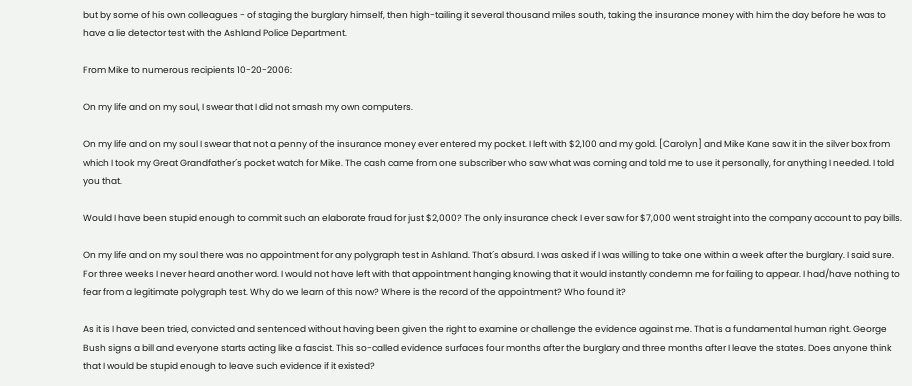but by some of his own colleagues - of staging the burglary himself, then high-tailing it several thousand miles south, taking the insurance money with him the day before he was to have a lie detector test with the Ashland Police Department.

From Mike to numerous recipients 10-20-2006:

On my life and on my soul, I swear that I did not smash my own computers.

On my life and on my soul I swear that not a penny of the insurance money ever entered my pocket. I left with $2,100 and my gold. [Carolyn] and Mike Kane saw it in the silver box from which I took my Great Grandfather´s pocket watch for Mike. The cash came from one subscriber who saw what was coming and told me to use it personally, for anything I needed. I told you that.

Would I have been stupid enough to commit such an elaborate fraud for just $2,000? The only insurance check I ever saw for $7,000 went straight into the company account to pay bills.

On my life and on my soul there was no appointment for any polygraph test in Ashland. That´s absurd. I was asked if I was willing to take one within a week after the burglary. I said sure. For three weeks I never heard another word. I would not have left with that appointment hanging knowing that it would instantly condemn me for failing to appear. I had/have nothing to fear from a legitimate polygraph test. Why do we learn of this now? Where is the record of the appointment? Who found it?

As it is I have been tried, convicted and sentenced without having been given the right to examine or challenge the evidence against me. That is a fundamental human right. George Bush signs a bill and everyone starts acting like a fascist. This so-called evidence surfaces four months after the burglary and three months after I leave the states. Does anyone think that I would be stupid enough to leave such evidence if it existed?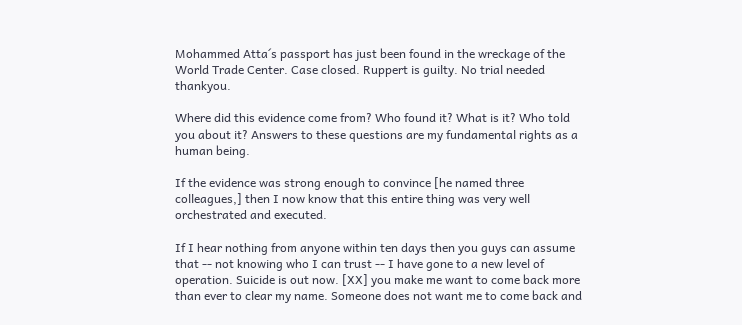Mohammed Atta´s passport has just been found in the wreckage of the World Trade Center. Case closed. Ruppert is guilty. No trial needed thankyou.

Where did this evidence come from? Who found it? What is it? Who told you about it? Answers to these questions are my fundamental rights as a human being.

If the evidence was strong enough to convince [he named three colleagues,] then I now know that this entire thing was very well orchestrated and executed.

If I hear nothing from anyone within ten days then you guys can assume that -- not knowing who I can trust -- I have gone to a new level of operation. Suicide is out now. [XX] you make me want to come back more than ever to clear my name. Someone does not want me to come back and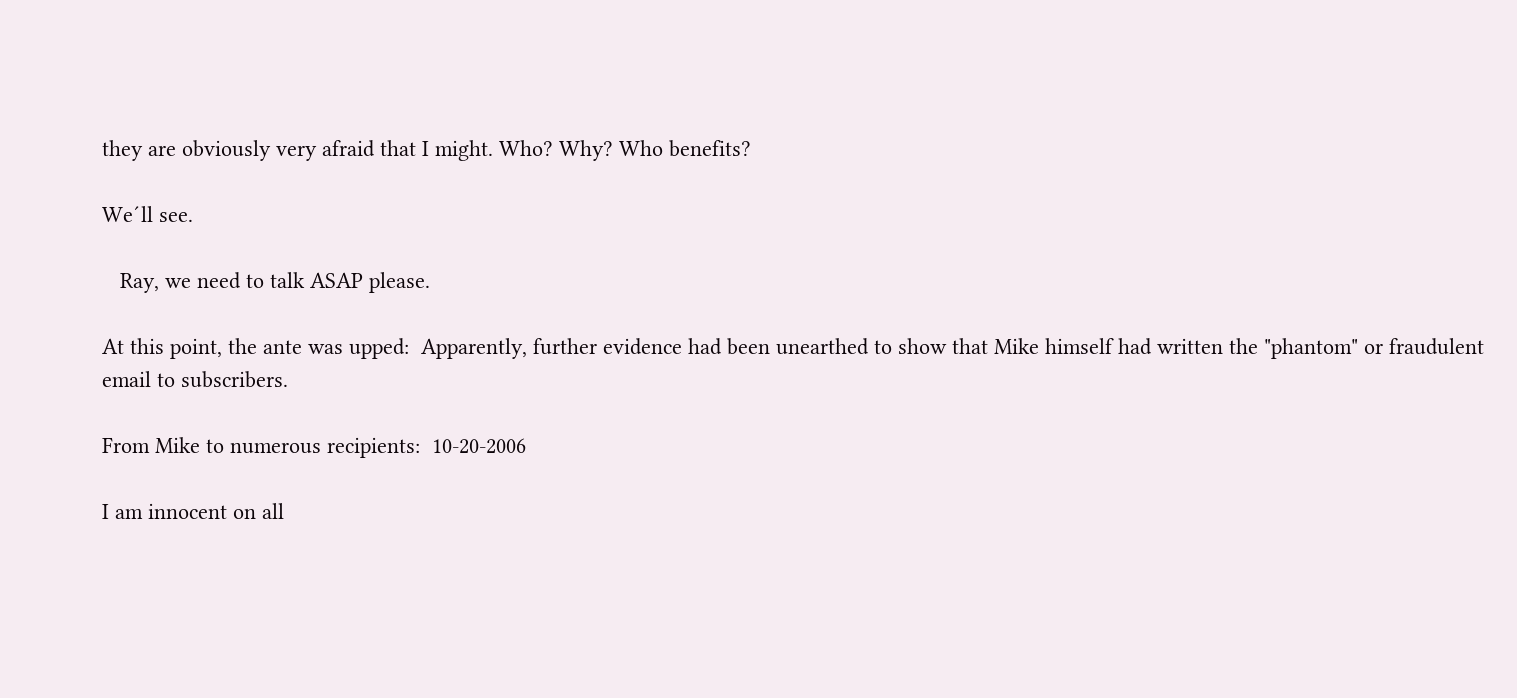they are obviously very afraid that I might. Who? Why? Who benefits?

We´ll see.

   Ray, we need to talk ASAP please.

At this point, the ante was upped:  Apparently, further evidence had been unearthed to show that Mike himself had written the "phantom" or fraudulent email to subscribers.

From Mike to numerous recipients:  10-20-2006

I am innocent on all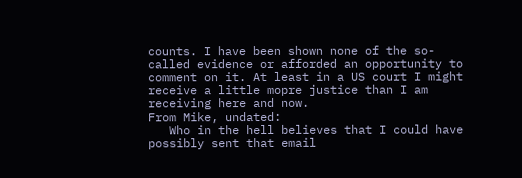counts. I have been shown none of the so-called evidence or afforded an opportunity to comment on it. At least in a US court I might receive a little mopre justice than I am receiving here and now.
From Mike, undated:
   Who in the hell believes that I could have possibly sent that email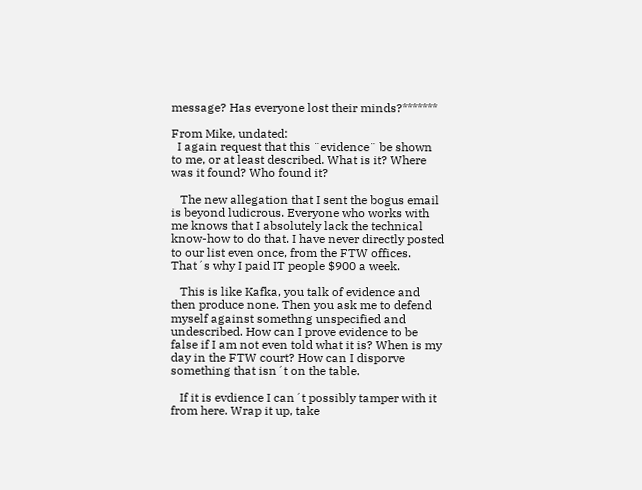message? Has everyone lost their minds?*******

From Mike, undated:
  I again request that this ¨evidence¨ be shown to me, or at least described. What is it? Where was it found? Who found it?

   The new allegation that I sent the bogus email is beyond ludicrous. Everyone who works with me knows that I absolutely lack the technical know-how to do that. I have never directly posted to our list even once, from the FTW offices. That´s why I paid IT people $900 a week.

   This is like Kafka, you talk of evidence and then produce none. Then you ask me to defend myself against somethng unspecified and undescribed. How can I prove evidence to be false if I am not even told what it is? When is my day in the FTW court? How can I disporve something that isn´t on the table.

   If it is evdience I can´t possibly tamper with it from here. Wrap it up, take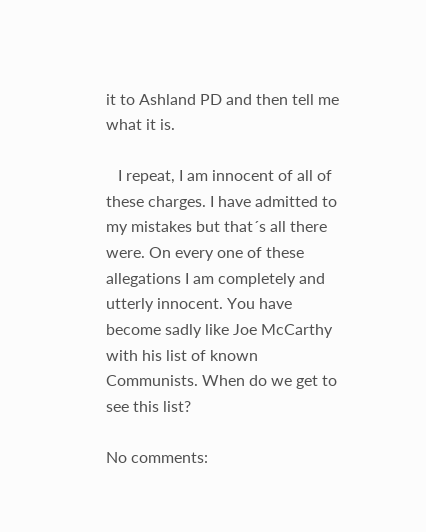it to Ashland PD and then tell me what it is.

   I repeat, I am innocent of all of these charges. I have admitted to my mistakes but that´s all there were. On every one of these allegations I am completely and utterly innocent. You have become sadly like Joe McCarthy with his list of known Communists. When do we get to see this list?

No comments: